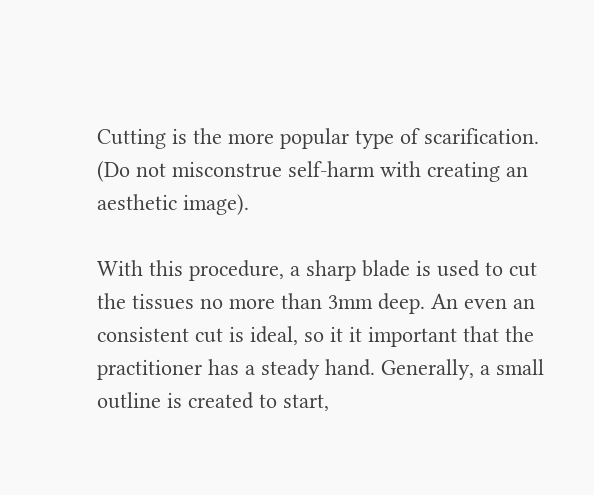Cutting is the more popular type of scarification. (Do not misconstrue self-harm with creating an aesthetic image).

With this procedure, a sharp blade is used to cut the tissues no more than 3mm deep. An even an consistent cut is ideal, so it it important that the practitioner has a steady hand. Generally, a small outline is created to start,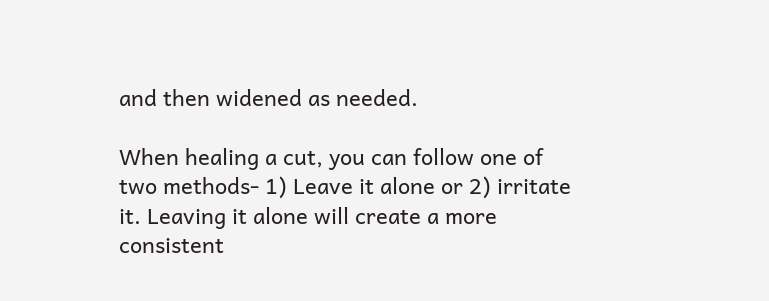and then widened as needed.

When healing a cut, you can follow one of two methods- 1) Leave it alone or 2) irritate it. Leaving it alone will create a more consistent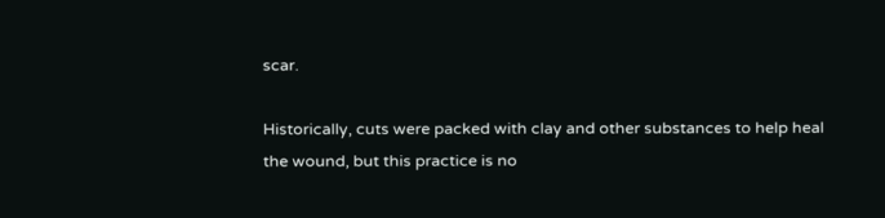scar.

Historically, cuts were packed with clay and other substances to help heal the wound, but this practice is no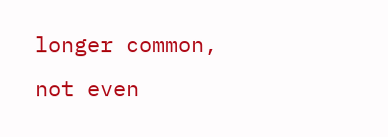longer common, not even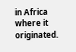in Africa where it originated.